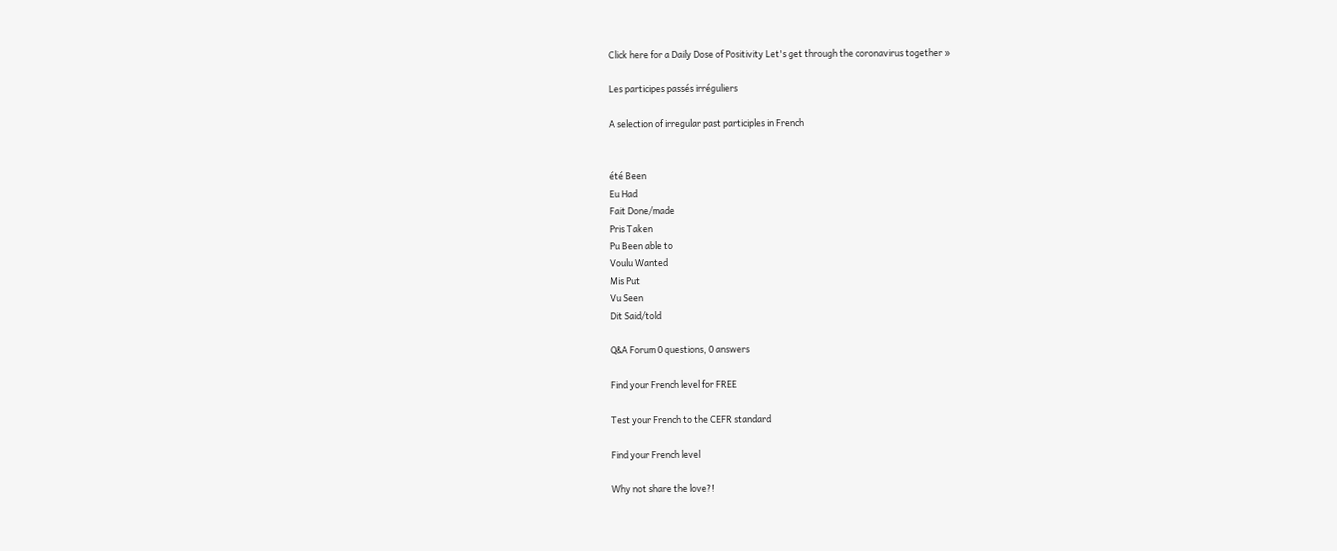Click here for a Daily Dose of Positivity Let's get through the coronavirus together »

Les participes passés irréguliers

A selection of irregular past participles in French


été Been
Eu Had
Fait Done/made
Pris Taken
Pu Been able to
Voulu Wanted
Mis Put
Vu Seen
Dit Said/told

Q&A Forum 0 questions, 0 answers

Find your French level for FREE

Test your French to the CEFR standard

Find your French level

Why not share the love?!